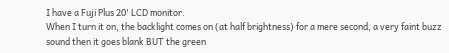I have a Fuji Plus 20' LCD monitor.
When I turn it on, the backlight comes on (at half brightness) for a mere second, a very faint buzz sound then it goes blank BUT the green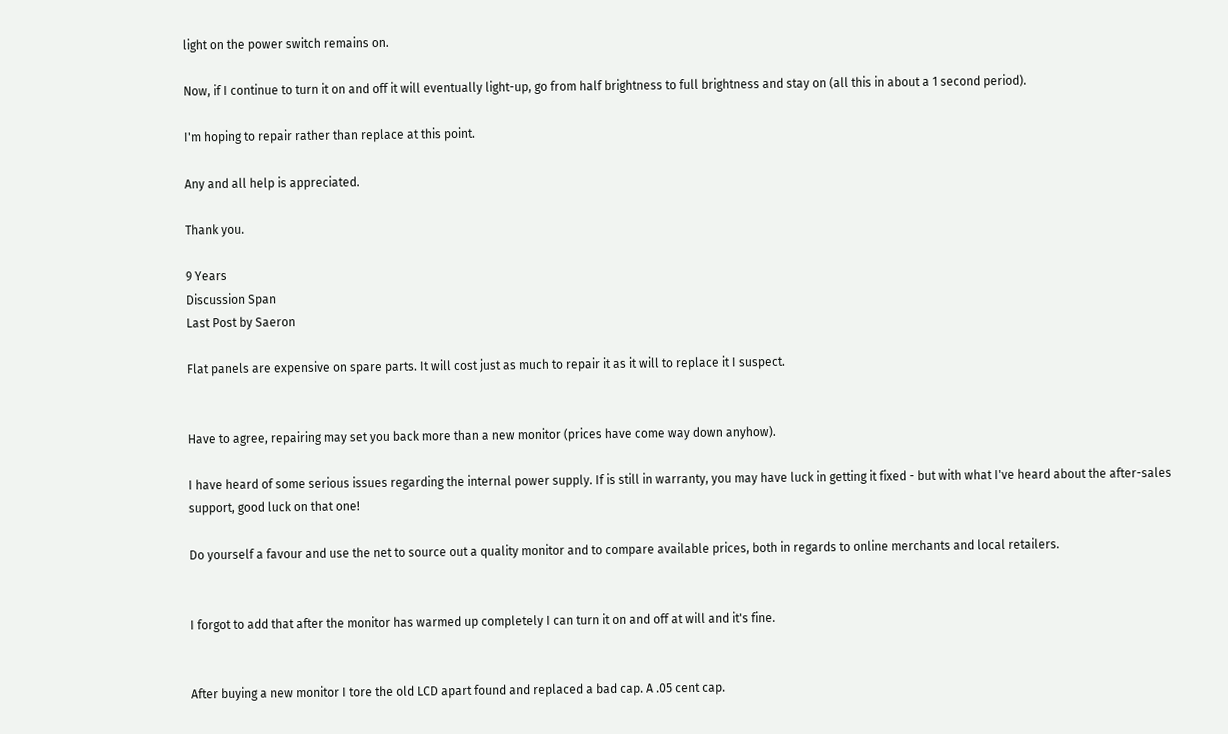light on the power switch remains on.

Now, if I continue to turn it on and off it will eventually light-up, go from half brightness to full brightness and stay on (all this in about a 1 second period).

I'm hoping to repair rather than replace at this point.

Any and all help is appreciated.

Thank you.

9 Years
Discussion Span
Last Post by Saeron

Flat panels are expensive on spare parts. It will cost just as much to repair it as it will to replace it I suspect.


Have to agree, repairing may set you back more than a new monitor (prices have come way down anyhow).

I have heard of some serious issues regarding the internal power supply. If is still in warranty, you may have luck in getting it fixed - but with what I've heard about the after-sales support, good luck on that one!

Do yourself a favour and use the net to source out a quality monitor and to compare available prices, both in regards to online merchants and local retailers.


I forgot to add that after the monitor has warmed up completely I can turn it on and off at will and it's fine.


After buying a new monitor I tore the old LCD apart found and replaced a bad cap. A .05 cent cap.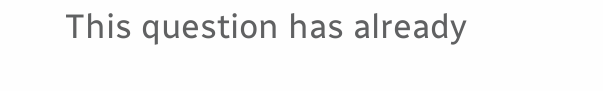This question has already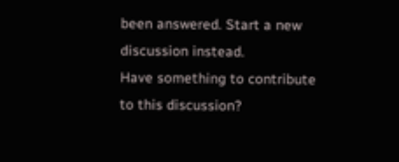been answered. Start a new discussion instead.
Have something to contribute to this discussion?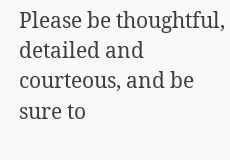Please be thoughtful, detailed and courteous, and be sure to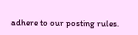adhere to our posting rules.